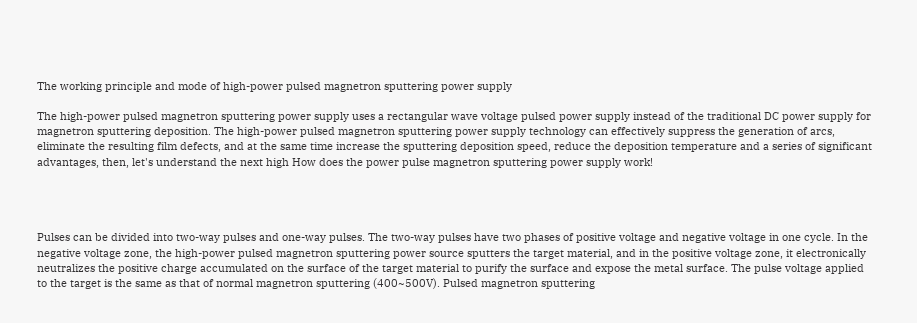The working principle and mode of high-power pulsed magnetron sputtering power supply

The high-power pulsed magnetron sputtering power supply uses a rectangular wave voltage pulsed power supply instead of the traditional DC power supply for magnetron sputtering deposition. The high-power pulsed magnetron sputtering power supply technology can effectively suppress the generation of arcs, eliminate the resulting film defects, and at the same time increase the sputtering deposition speed, reduce the deposition temperature and a series of significant advantages, then, let's understand the next high How does the power pulse magnetron sputtering power supply work!




Pulses can be divided into two-way pulses and one-way pulses. The two-way pulses have two phases of positive voltage and negative voltage in one cycle. In the negative voltage zone, the high-power pulsed magnetron sputtering power source sputters the target material, and in the positive voltage zone, it electronically neutralizes the positive charge accumulated on the surface of the target material to purify the surface and expose the metal surface. The pulse voltage applied to the target is the same as that of normal magnetron sputtering (400~500V). Pulsed magnetron sputtering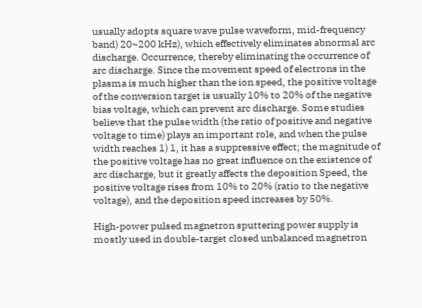usually adopts square wave pulse waveform, mid-frequency band) 20~200 kHz), which effectively eliminates abnormal arc discharge. Occurrence, thereby eliminating the occurrence of arc discharge. Since the movement speed of electrons in the plasma is much higher than the ion speed, the positive voltage of the conversion target is usually 10% to 20% of the negative bias voltage, which can prevent arc discharge. Some studies believe that the pulse width (the ratio of positive and negative voltage to time) plays an important role, and when the pulse width reaches 1) 1, it has a suppressive effect; the magnitude of the positive voltage has no great influence on the existence of arc discharge, but it greatly affects the deposition Speed, the positive voltage rises from 10% to 20% (ratio to the negative voltage), and the deposition speed increases by 50%.

High-power pulsed magnetron sputtering power supply is mostly used in double-target closed unbalanced magnetron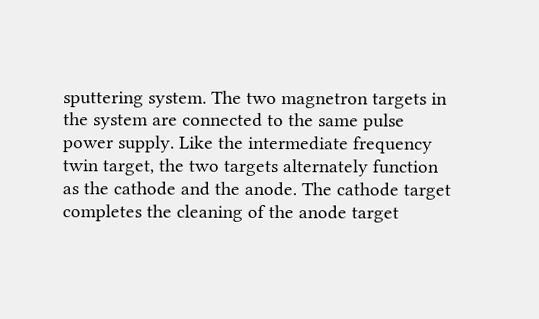sputtering system. The two magnetron targets in the system are connected to the same pulse power supply. Like the intermediate frequency twin target, the two targets alternately function as the cathode and the anode. The cathode target completes the cleaning of the anode target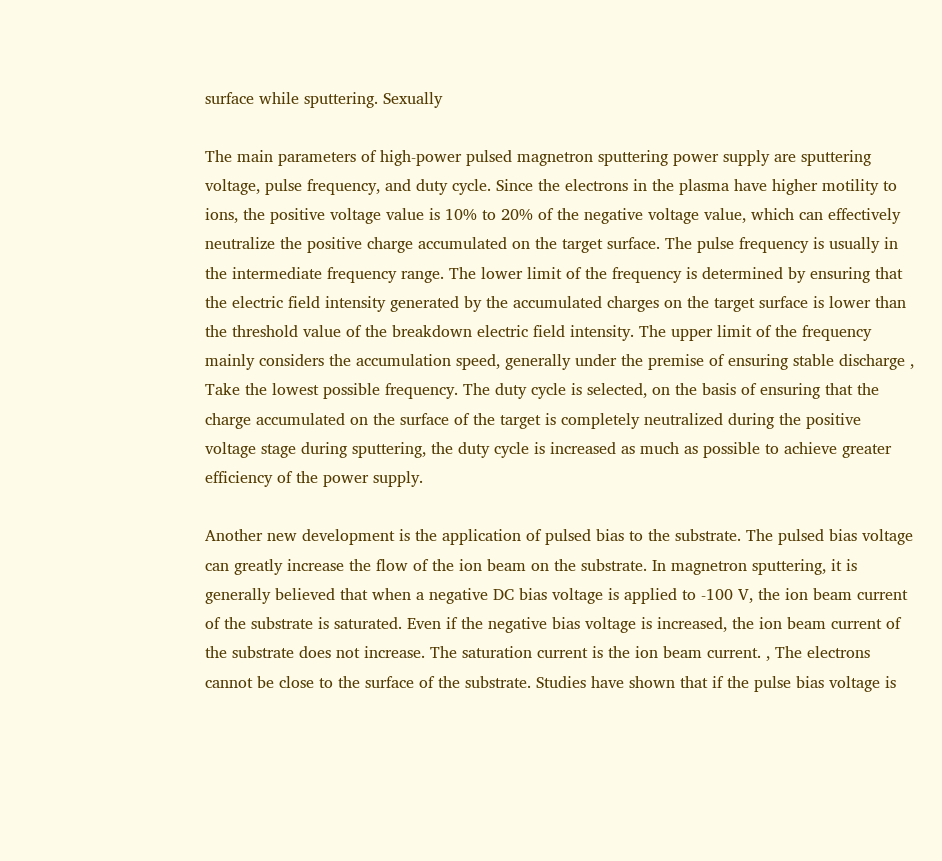surface while sputtering. Sexually

The main parameters of high-power pulsed magnetron sputtering power supply are sputtering voltage, pulse frequency, and duty cycle. Since the electrons in the plasma have higher motility to ions, the positive voltage value is 10% to 20% of the negative voltage value, which can effectively neutralize the positive charge accumulated on the target surface. The pulse frequency is usually in the intermediate frequency range. The lower limit of the frequency is determined by ensuring that the electric field intensity generated by the accumulated charges on the target surface is lower than the threshold value of the breakdown electric field intensity. The upper limit of the frequency mainly considers the accumulation speed, generally under the premise of ensuring stable discharge , Take the lowest possible frequency. The duty cycle is selected, on the basis of ensuring that the charge accumulated on the surface of the target is completely neutralized during the positive voltage stage during sputtering, the duty cycle is increased as much as possible to achieve greater efficiency of the power supply.

Another new development is the application of pulsed bias to the substrate. The pulsed bias voltage can greatly increase the flow of the ion beam on the substrate. In magnetron sputtering, it is generally believed that when a negative DC bias voltage is applied to -100 V, the ion beam current of the substrate is saturated. Even if the negative bias voltage is increased, the ion beam current of the substrate does not increase. The saturation current is the ion beam current. , The electrons cannot be close to the surface of the substrate. Studies have shown that if the pulse bias voltage is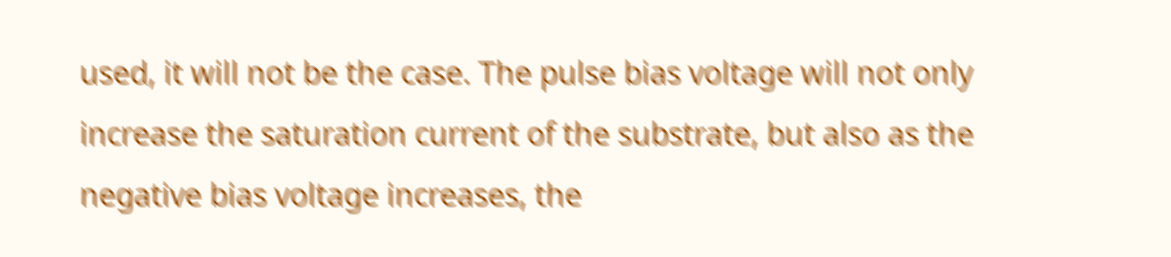used, it will not be the case. The pulse bias voltage will not only increase the saturation current of the substrate, but also as the negative bias voltage increases, the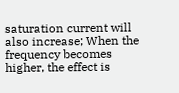saturation current will also increase; When the frequency becomes higher, the effect is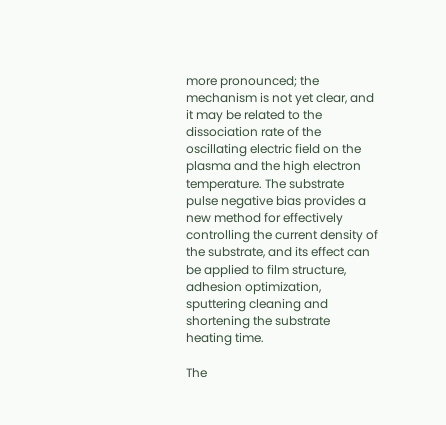more pronounced; the mechanism is not yet clear, and it may be related to the dissociation rate of the oscillating electric field on the plasma and the high electron temperature. The substrate pulse negative bias provides a new method for effectively controlling the current density of the substrate, and its effect can be applied to film structure, adhesion optimization, sputtering cleaning and shortening the substrate heating time.

The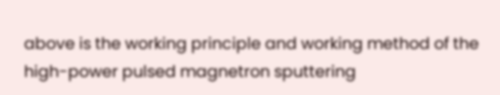above is the working principle and working method of the high-power pulsed magnetron sputtering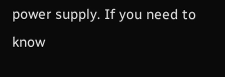power supply. If you need to know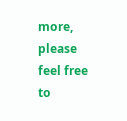more, please feel free to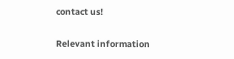contact us!

Relevant information